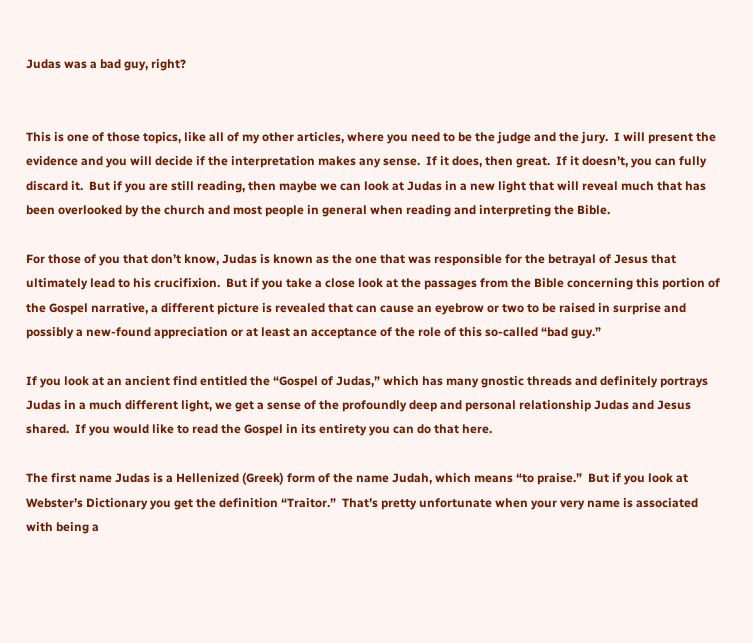Judas was a bad guy, right?


This is one of those topics, like all of my other articles, where you need to be the judge and the jury.  I will present the evidence and you will decide if the interpretation makes any sense.  If it does, then great.  If it doesn’t, you can fully discard it.  But if you are still reading, then maybe we can look at Judas in a new light that will reveal much that has been overlooked by the church and most people in general when reading and interpreting the Bible.

For those of you that don’t know, Judas is known as the one that was responsible for the betrayal of Jesus that ultimately lead to his crucifixion.  But if you take a close look at the passages from the Bible concerning this portion of the Gospel narrative, a different picture is revealed that can cause an eyebrow or two to be raised in surprise and possibly a new-found appreciation or at least an acceptance of the role of this so-called “bad guy.”

If you look at an ancient find entitled the “Gospel of Judas,” which has many gnostic threads and definitely portrays Judas in a much different light, we get a sense of the profoundly deep and personal relationship Judas and Jesus shared.  If you would like to read the Gospel in its entirety you can do that here.

The first name Judas is a Hellenized (Greek) form of the name Judah, which means “to praise.”  But if you look at Webster’s Dictionary you get the definition “Traitor.”  That’s pretty unfortunate when your very name is associated with being a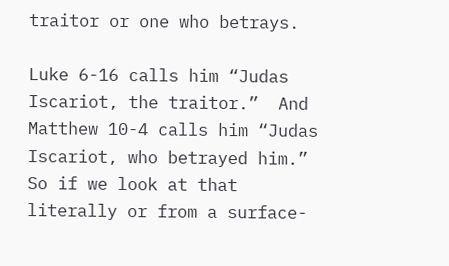traitor or one who betrays.

Luke 6-16 calls him “Judas Iscariot, the traitor.”  And Matthew 10-4 calls him “Judas Iscariot, who betrayed him.”  So if we look at that literally or from a surface-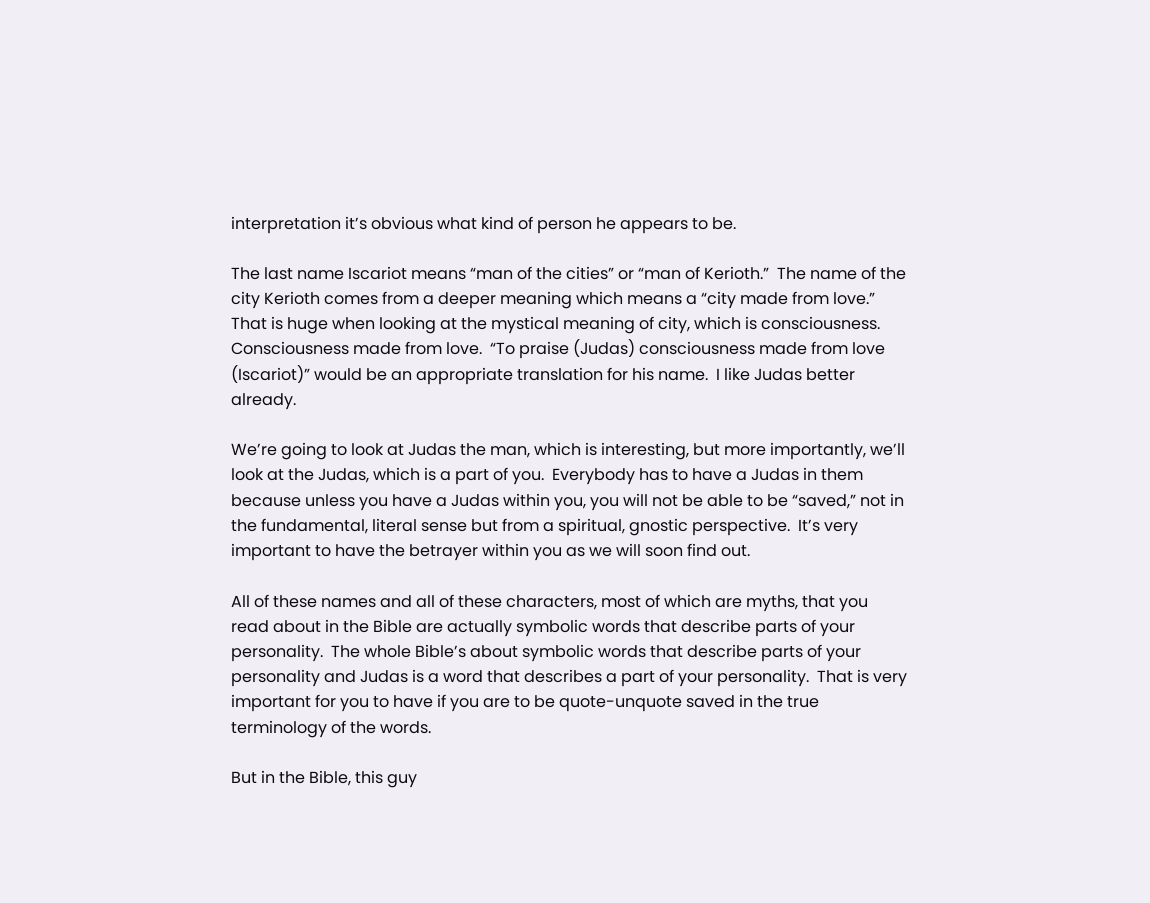interpretation it’s obvious what kind of person he appears to be.

The last name Iscariot means “man of the cities” or “man of Kerioth.”  The name of the city Kerioth comes from a deeper meaning which means a “city made from love.”  That is huge when looking at the mystical meaning of city, which is consciousness.  Consciousness made from love.  “To praise (Judas) consciousness made from love (Iscariot)” would be an appropriate translation for his name.  I like Judas better already.

We’re going to look at Judas the man, which is interesting, but more importantly, we’ll look at the Judas, which is a part of you.  Everybody has to have a Judas in them because unless you have a Judas within you, you will not be able to be “saved,” not in the fundamental, literal sense but from a spiritual, gnostic perspective.  It’s very important to have the betrayer within you as we will soon find out.

All of these names and all of these characters, most of which are myths, that you read about in the Bible are actually symbolic words that describe parts of your personality.  The whole Bible’s about symbolic words that describe parts of your personality and Judas is a word that describes a part of your personality.  That is very important for you to have if you are to be quote-unquote saved in the true terminology of the words.

But in the Bible, this guy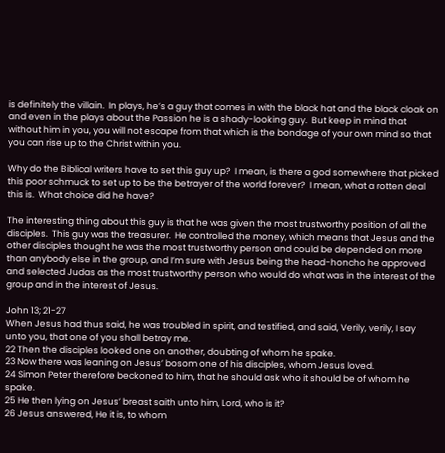is definitely the villain.  In plays, he’s a guy that comes in with the black hat and the black cloak on and even in the plays about the Passion he is a shady-looking guy.  But keep in mind that without him in you, you will not escape from that which is the bondage of your own mind so that you can rise up to the Christ within you.

Why do the Biblical writers have to set this guy up?  I mean, is there a god somewhere that picked this poor schmuck to set up to be the betrayer of the world forever?  I mean, what a rotten deal this is.  What choice did he have?

The interesting thing about this guy is that he was given the most trustworthy position of all the disciples.  This guy was the treasurer.  He controlled the money, which means that Jesus and the other disciples thought he was the most trustworthy person and could be depended on more than anybody else in the group, and I’m sure with Jesus being the head-honcho he approved and selected Judas as the most trustworthy person who would do what was in the interest of the group and in the interest of Jesus.

John 13; 21-27
When Jesus had thus said, he was troubled in spirit, and testified, and said, Verily, verily, I say unto you, that one of you shall betray me.
22 Then the disciples looked one on another, doubting of whom he spake.
23 Now there was leaning on Jesus’ bosom one of his disciples, whom Jesus loved.
24 Simon Peter therefore beckoned to him, that he should ask who it should be of whom he spake.
25 He then lying on Jesus’ breast saith unto him, Lord, who is it?
26 Jesus answered, He it is, to whom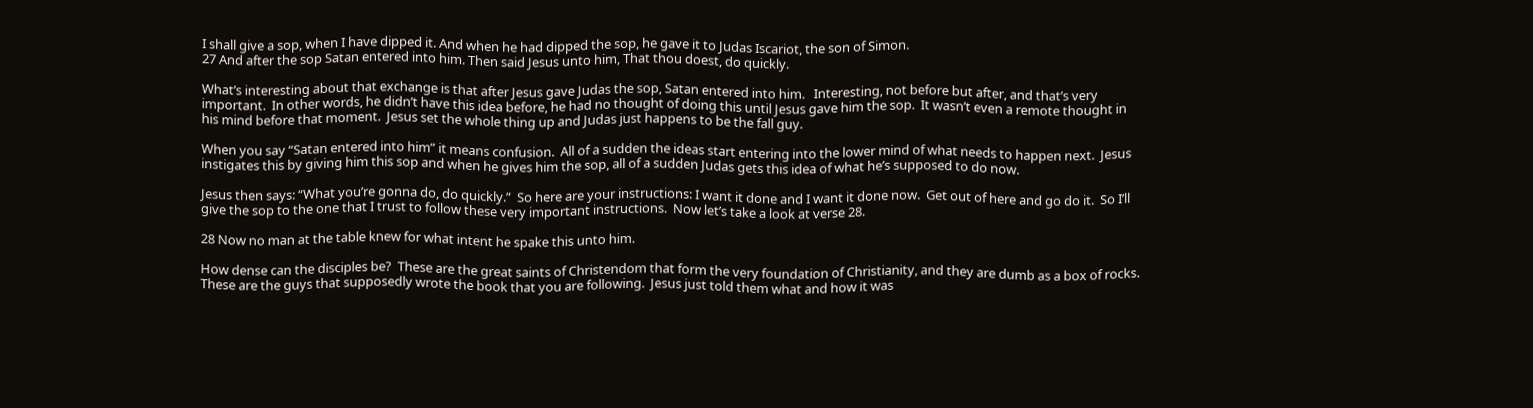I shall give a sop, when I have dipped it. And when he had dipped the sop, he gave it to Judas Iscariot, the son of Simon.
27 And after the sop Satan entered into him. Then said Jesus unto him, That thou doest, do quickly.

What’s interesting about that exchange is that after Jesus gave Judas the sop, Satan entered into him.   Interesting, not before but after, and that’s very important.  In other words, he didn’t have this idea before, he had no thought of doing this until Jesus gave him the sop.  It wasn’t even a remote thought in his mind before that moment.  Jesus set the whole thing up and Judas just happens to be the fall guy.

When you say “Satan entered into him” it means confusion.  All of a sudden the ideas start entering into the lower mind of what needs to happen next.  Jesus instigates this by giving him this sop and when he gives him the sop, all of a sudden Judas gets this idea of what he’s supposed to do now.

Jesus then says: “What you’re gonna do, do quickly.”  So here are your instructions: I want it done and I want it done now.  Get out of here and go do it.  So I’ll give the sop to the one that I trust to follow these very important instructions.  Now let’s take a look at verse 28.

28 Now no man at the table knew for what intent he spake this unto him.

How dense can the disciples be?  These are the great saints of Christendom that form the very foundation of Christianity, and they are dumb as a box of rocks.  These are the guys that supposedly wrote the book that you are following.  Jesus just told them what and how it was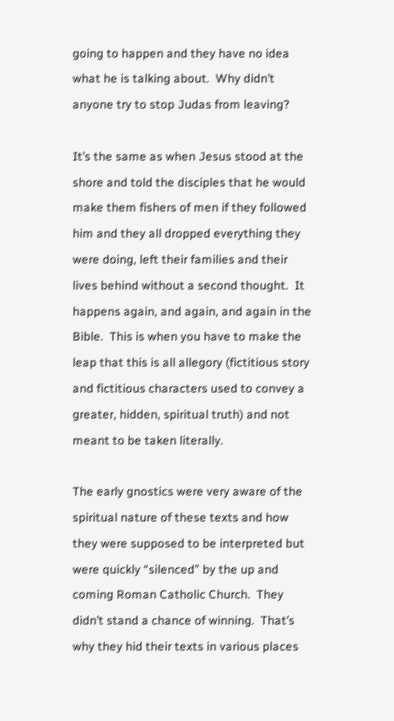going to happen and they have no idea what he is talking about.  Why didn’t anyone try to stop Judas from leaving?

It’s the same as when Jesus stood at the shore and told the disciples that he would make them fishers of men if they followed him and they all dropped everything they were doing, left their families and their lives behind without a second thought.  It happens again, and again, and again in the Bible.  This is when you have to make the leap that this is all allegory (fictitious story and fictitious characters used to convey a greater, hidden, spiritual truth) and not meant to be taken literally.

The early gnostics were very aware of the spiritual nature of these texts and how they were supposed to be interpreted but were quickly “silenced” by the up and coming Roman Catholic Church.  They didn’t stand a chance of winning.  That’s why they hid their texts in various places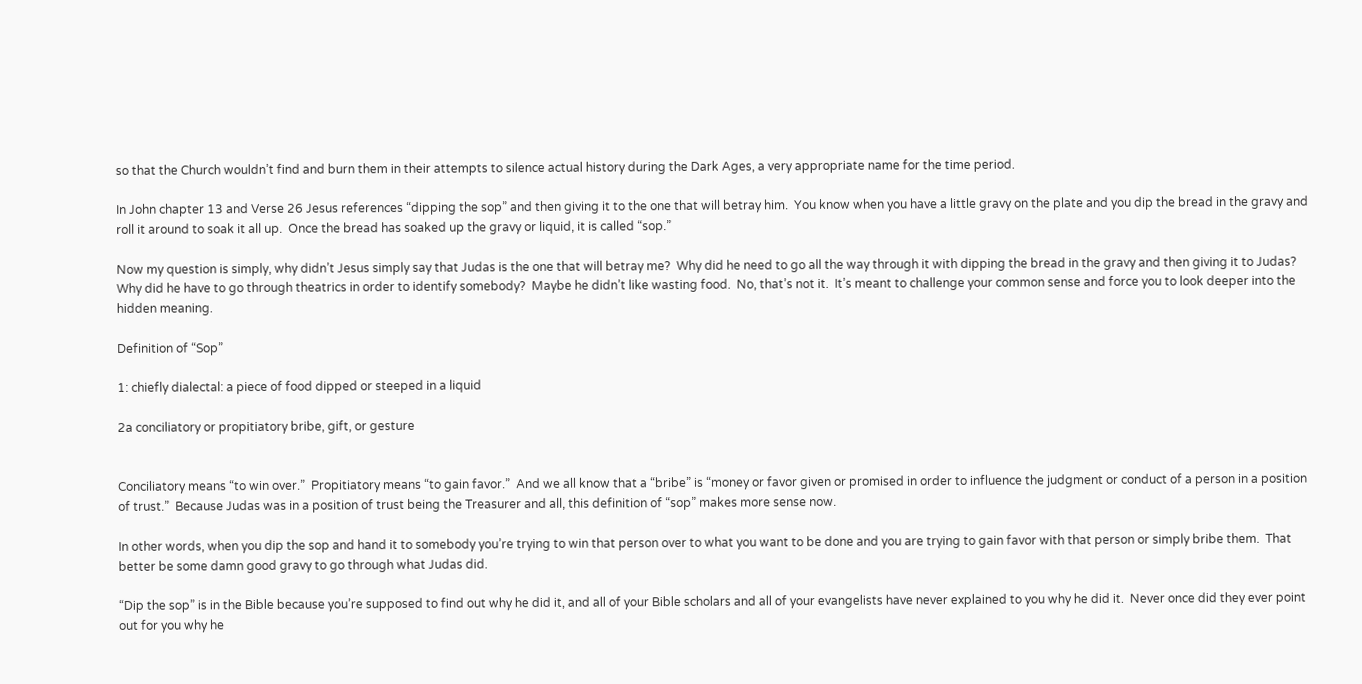so that the Church wouldn’t find and burn them in their attempts to silence actual history during the Dark Ages, a very appropriate name for the time period.

In John chapter 13 and Verse 26 Jesus references “dipping the sop” and then giving it to the one that will betray him.  You know when you have a little gravy on the plate and you dip the bread in the gravy and roll it around to soak it all up.  Once the bread has soaked up the gravy or liquid, it is called “sop.”

Now my question is simply, why didn’t Jesus simply say that Judas is the one that will betray me?  Why did he need to go all the way through it with dipping the bread in the gravy and then giving it to Judas?   Why did he have to go through theatrics in order to identify somebody?  Maybe he didn’t like wasting food.  No, that’s not it.  It’s meant to challenge your common sense and force you to look deeper into the hidden meaning.

Definition of “Sop”

1: chiefly dialectal: a piece of food dipped or steeped in a liquid

2a conciliatory or propitiatory bribe, gift, or gesture


Conciliatory means “to win over.”  Propitiatory means “to gain favor.”  And we all know that a “bribe” is “money or favor given or promised in order to influence the judgment or conduct of a person in a position of trust.”  Because Judas was in a position of trust being the Treasurer and all, this definition of “sop” makes more sense now.

In other words, when you dip the sop and hand it to somebody you’re trying to win that person over to what you want to be done and you are trying to gain favor with that person or simply bribe them.  That better be some damn good gravy to go through what Judas did.

“Dip the sop” is in the Bible because you’re supposed to find out why he did it, and all of your Bible scholars and all of your evangelists have never explained to you why he did it.  Never once did they ever point out for you why he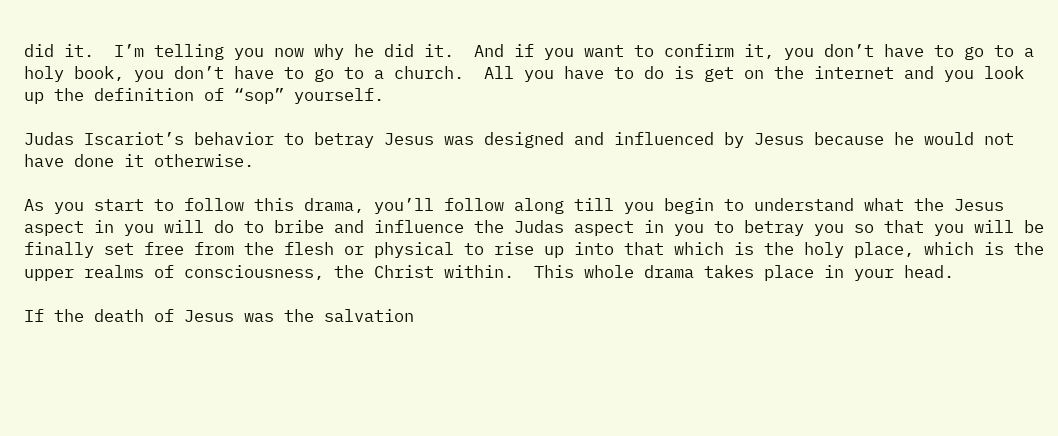did it.  I’m telling you now why he did it.  And if you want to confirm it, you don’t have to go to a holy book, you don’t have to go to a church.  All you have to do is get on the internet and you look up the definition of “sop” yourself.

Judas Iscariot’s behavior to betray Jesus was designed and influenced by Jesus because he would not have done it otherwise.

As you start to follow this drama, you’ll follow along till you begin to understand what the Jesus aspect in you will do to bribe and influence the Judas aspect in you to betray you so that you will be finally set free from the flesh or physical to rise up into that which is the holy place, which is the upper realms of consciousness, the Christ within.  This whole drama takes place in your head.

If the death of Jesus was the salvation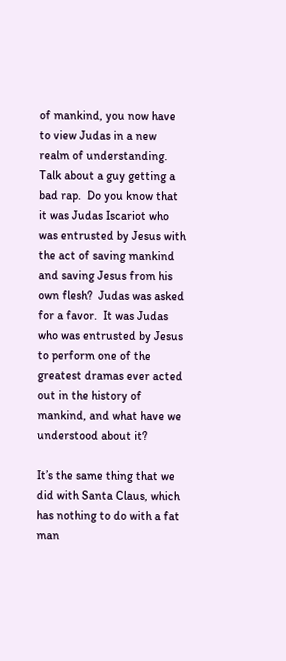of mankind, you now have to view Judas in a new realm of understanding.  Talk about a guy getting a bad rap.  Do you know that it was Judas Iscariot who was entrusted by Jesus with the act of saving mankind and saving Jesus from his own flesh?  Judas was asked for a favor.  It was Judas who was entrusted by Jesus to perform one of the greatest dramas ever acted out in the history of mankind, and what have we understood about it?

It’s the same thing that we did with Santa Claus, which has nothing to do with a fat man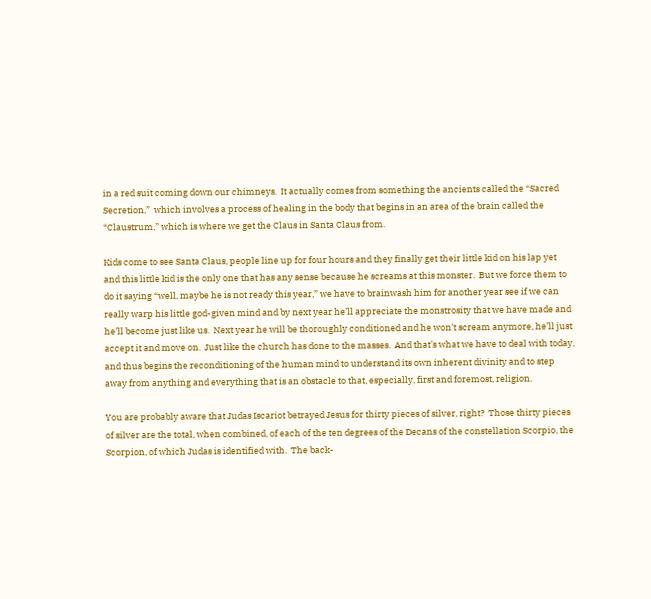in a red suit coming down our chimneys.  It actually comes from something the ancients called the “Sacred Secretion,”  which involves a process of healing in the body that begins in an area of the brain called the “Claustrum,” which is where we get the Claus in Santa Claus from.

Kids come to see Santa Claus, people line up for four hours and they finally get their little kid on his lap yet and this little kid is the only one that has any sense because he screams at this monster.  But we force them to do it saying “well, maybe he is not ready this year,” we have to brainwash him for another year see if we can really warp his little god-given mind and by next year he’ll appreciate the monstrosity that we have made and he’ll become just like us.  Next year he will be thoroughly conditioned and he won’t scream anymore, he’ll just accept it and move on.  Just like the church has done to the masses.  And that’s what we have to deal with today, and thus begins the reconditioning of the human mind to understand its own inherent divinity and to step away from anything and everything that is an obstacle to that, especially, first and foremost, religion.

You are probably aware that Judas Iscariot betrayed Jesus for thirty pieces of silver, right?  Those thirty pieces of silver are the total, when combined, of each of the ten degrees of the Decans of the constellation Scorpio, the Scorpion, of which Judas is identified with.  The back-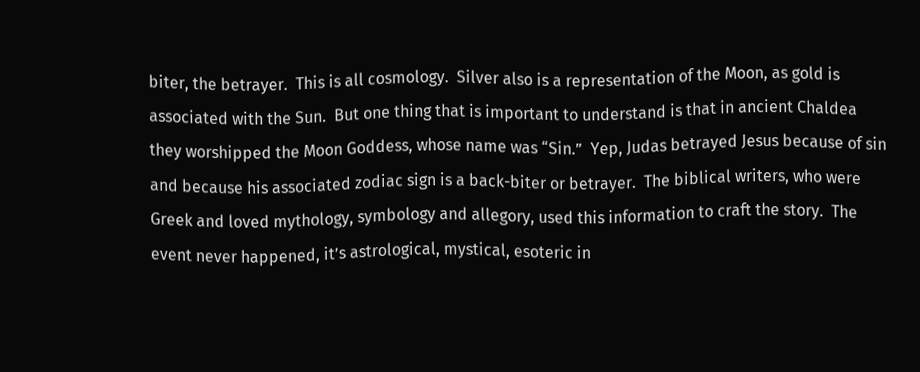biter, the betrayer.  This is all cosmology.  Silver also is a representation of the Moon, as gold is associated with the Sun.  But one thing that is important to understand is that in ancient Chaldea they worshipped the Moon Goddess, whose name was “Sin.”  Yep, Judas betrayed Jesus because of sin and because his associated zodiac sign is a back-biter or betrayer.  The biblical writers, who were Greek and loved mythology, symbology and allegory, used this information to craft the story.  The event never happened, it’s astrological, mystical, esoteric in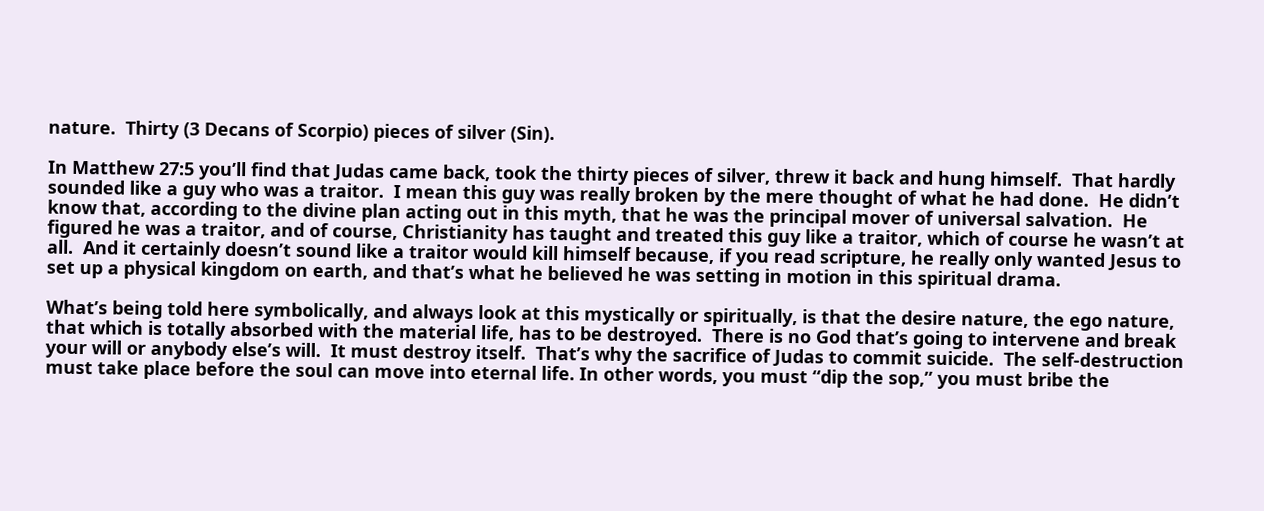nature.  Thirty (3 Decans of Scorpio) pieces of silver (Sin).

In Matthew 27:5 you’ll find that Judas came back, took the thirty pieces of silver, threw it back and hung himself.  That hardly sounded like a guy who was a traitor.  I mean this guy was really broken by the mere thought of what he had done.  He didn’t know that, according to the divine plan acting out in this myth, that he was the principal mover of universal salvation.  He figured he was a traitor, and of course, Christianity has taught and treated this guy like a traitor, which of course he wasn’t at all.  And it certainly doesn’t sound like a traitor would kill himself because, if you read scripture, he really only wanted Jesus to set up a physical kingdom on earth, and that’s what he believed he was setting in motion in this spiritual drama.

What’s being told here symbolically, and always look at this mystically or spiritually, is that the desire nature, the ego nature, that which is totally absorbed with the material life, has to be destroyed.  There is no God that’s going to intervene and break your will or anybody else’s will.  It must destroy itself.  That’s why the sacrifice of Judas to commit suicide.  The self-destruction must take place before the soul can move into eternal life. In other words, you must “dip the sop,” you must bribe the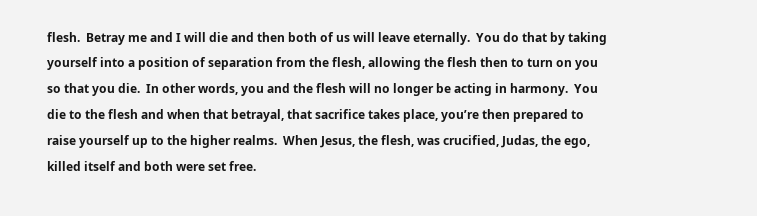flesh.  Betray me and I will die and then both of us will leave eternally.  You do that by taking yourself into a position of separation from the flesh, allowing the flesh then to turn on you so that you die.  In other words, you and the flesh will no longer be acting in harmony.  You die to the flesh and when that betrayal, that sacrifice takes place, you’re then prepared to raise yourself up to the higher realms.  When Jesus, the flesh, was crucified, Judas, the ego, killed itself and both were set free.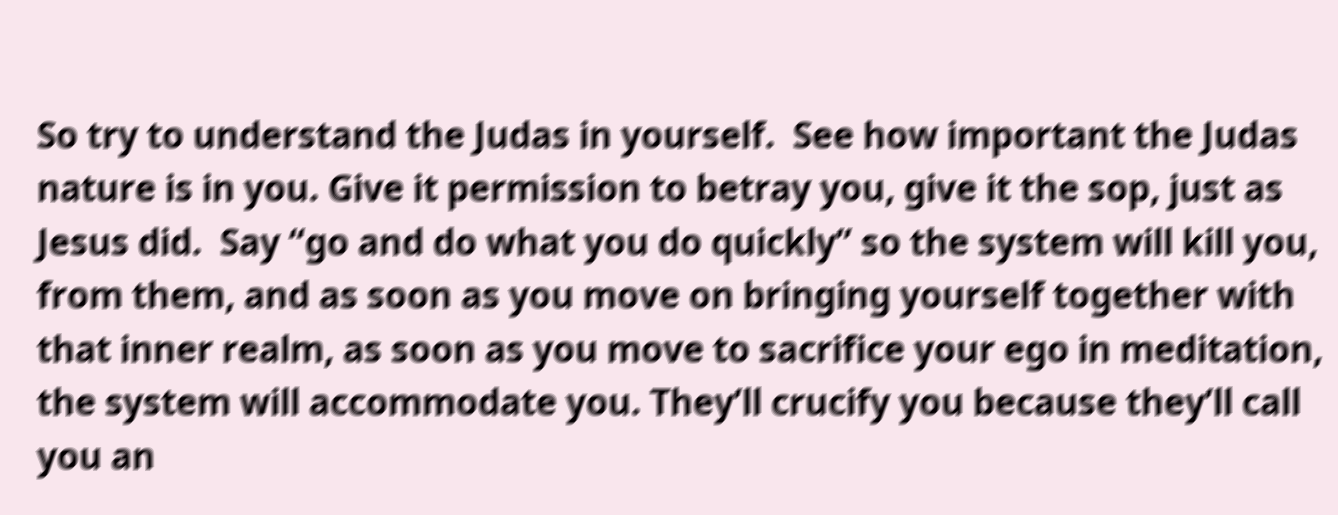So try to understand the Judas in yourself.  See how important the Judas nature is in you. Give it permission to betray you, give it the sop, just as Jesus did.  Say “go and do what you do quickly” so the system will kill you, from them, and as soon as you move on bringing yourself together with that inner realm, as soon as you move to sacrifice your ego in meditation, the system will accommodate you. They’ll crucify you because they’ll call you an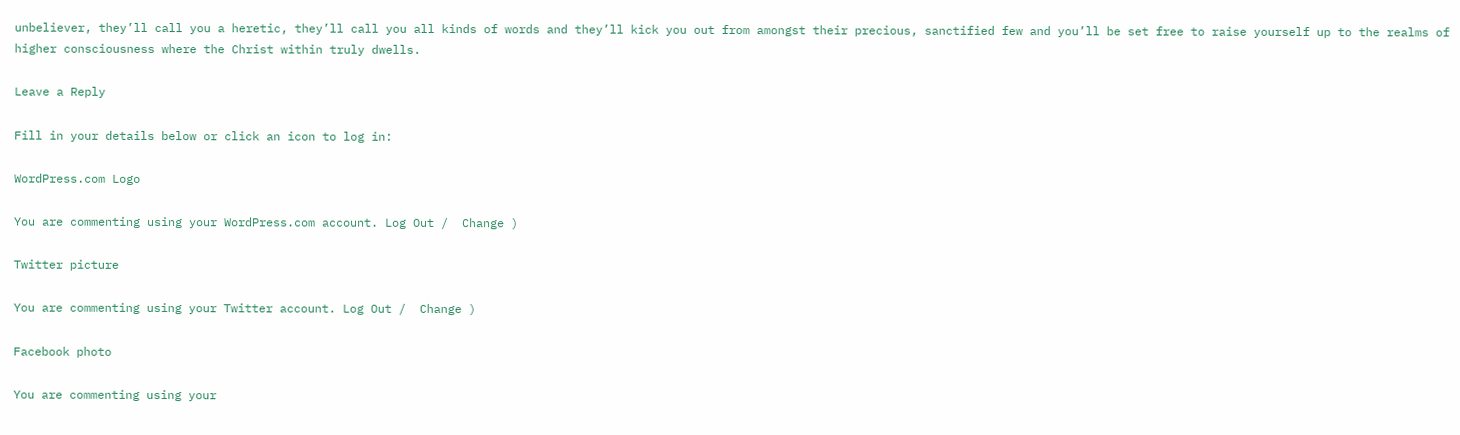unbeliever, they’ll call you a heretic, they’ll call you all kinds of words and they’ll kick you out from amongst their precious, sanctified few and you’ll be set free to raise yourself up to the realms of higher consciousness where the Christ within truly dwells.

Leave a Reply

Fill in your details below or click an icon to log in:

WordPress.com Logo

You are commenting using your WordPress.com account. Log Out /  Change )

Twitter picture

You are commenting using your Twitter account. Log Out /  Change )

Facebook photo

You are commenting using your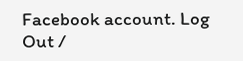Facebook account. Log Out /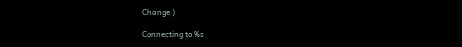Change )

Connecting to %s